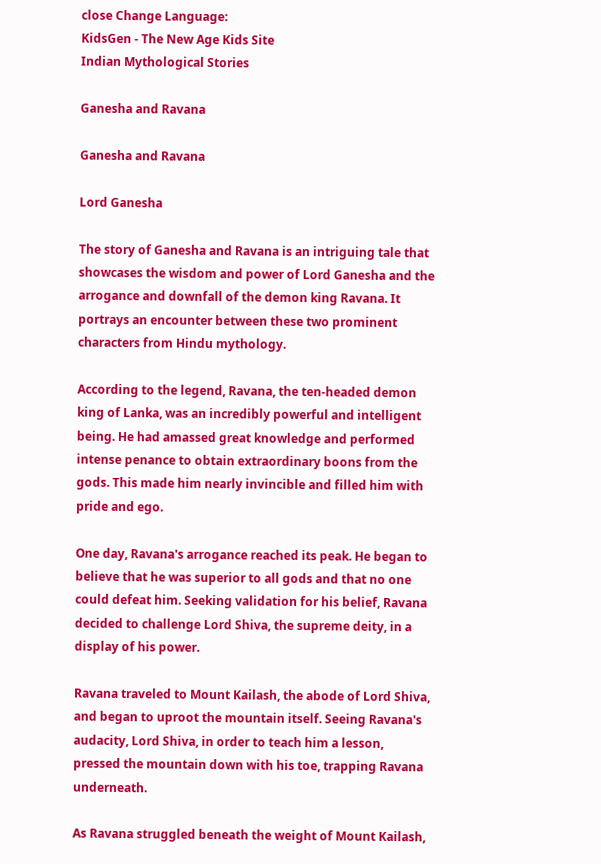close Change Language:
KidsGen - The New Age Kids Site
Indian Mythological Stories

Ganesha and Ravana

Ganesha and Ravana

Lord Ganesha

The story of Ganesha and Ravana is an intriguing tale that showcases the wisdom and power of Lord Ganesha and the arrogance and downfall of the demon king Ravana. It portrays an encounter between these two prominent characters from Hindu mythology.

According to the legend, Ravana, the ten-headed demon king of Lanka, was an incredibly powerful and intelligent being. He had amassed great knowledge and performed intense penance to obtain extraordinary boons from the gods. This made him nearly invincible and filled him with pride and ego.

One day, Ravana's arrogance reached its peak. He began to believe that he was superior to all gods and that no one could defeat him. Seeking validation for his belief, Ravana decided to challenge Lord Shiva, the supreme deity, in a display of his power.

Ravana traveled to Mount Kailash, the abode of Lord Shiva, and began to uproot the mountain itself. Seeing Ravana's audacity, Lord Shiva, in order to teach him a lesson, pressed the mountain down with his toe, trapping Ravana underneath.

As Ravana struggled beneath the weight of Mount Kailash,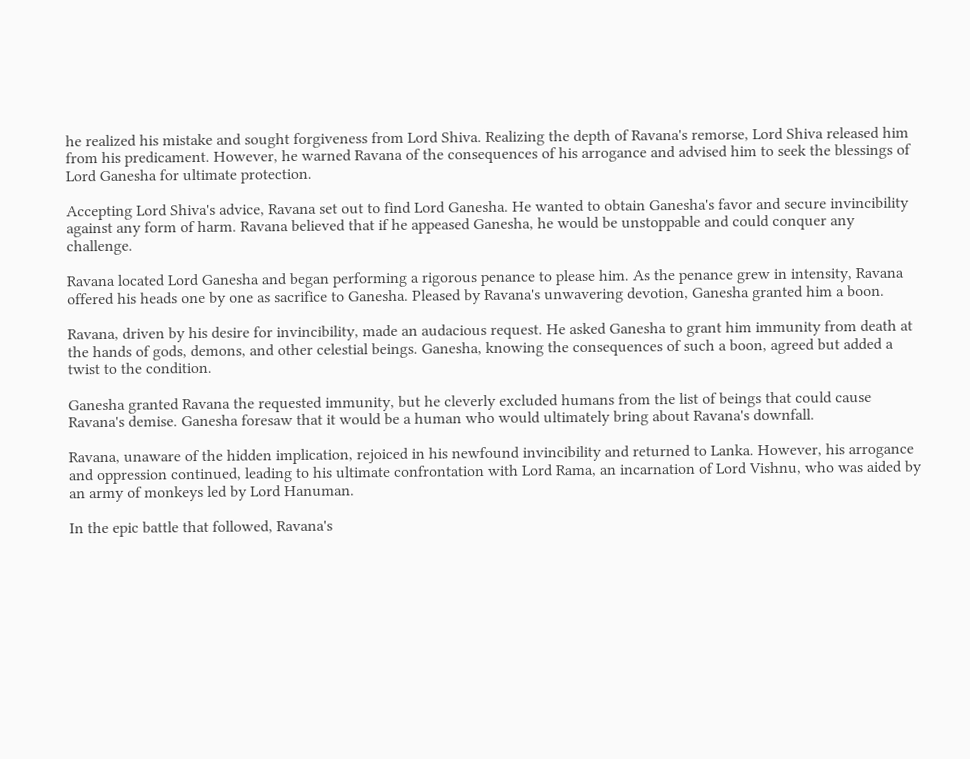he realized his mistake and sought forgiveness from Lord Shiva. Realizing the depth of Ravana's remorse, Lord Shiva released him from his predicament. However, he warned Ravana of the consequences of his arrogance and advised him to seek the blessings of Lord Ganesha for ultimate protection.

Accepting Lord Shiva's advice, Ravana set out to find Lord Ganesha. He wanted to obtain Ganesha's favor and secure invincibility against any form of harm. Ravana believed that if he appeased Ganesha, he would be unstoppable and could conquer any challenge.

Ravana located Lord Ganesha and began performing a rigorous penance to please him. As the penance grew in intensity, Ravana offered his heads one by one as sacrifice to Ganesha. Pleased by Ravana's unwavering devotion, Ganesha granted him a boon.

Ravana, driven by his desire for invincibility, made an audacious request. He asked Ganesha to grant him immunity from death at the hands of gods, demons, and other celestial beings. Ganesha, knowing the consequences of such a boon, agreed but added a twist to the condition.

Ganesha granted Ravana the requested immunity, but he cleverly excluded humans from the list of beings that could cause Ravana's demise. Ganesha foresaw that it would be a human who would ultimately bring about Ravana's downfall.

Ravana, unaware of the hidden implication, rejoiced in his newfound invincibility and returned to Lanka. However, his arrogance and oppression continued, leading to his ultimate confrontation with Lord Rama, an incarnation of Lord Vishnu, who was aided by an army of monkeys led by Lord Hanuman.

In the epic battle that followed, Ravana's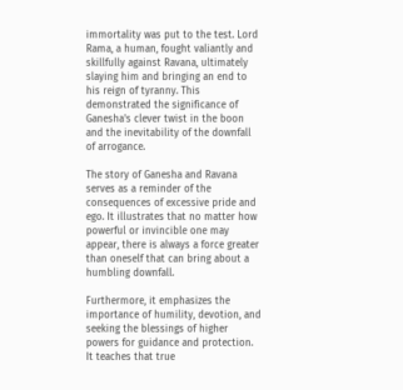immortality was put to the test. Lord Rama, a human, fought valiantly and skillfully against Ravana, ultimately slaying him and bringing an end to his reign of tyranny. This demonstrated the significance of Ganesha's clever twist in the boon and the inevitability of the downfall of arrogance.

The story of Ganesha and Ravana serves as a reminder of the consequences of excessive pride and ego. It illustrates that no matter how powerful or invincible one may appear, there is always a force greater than oneself that can bring about a humbling downfall.

Furthermore, it emphasizes the importance of humility, devotion, and seeking the blessings of higher powers for guidance and protection. It teaches that true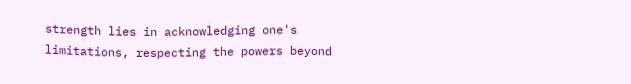strength lies in acknowledging one's limitations, respecting the powers beyond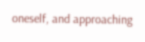oneself, and approaching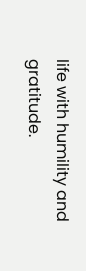life with humility and gratitude.